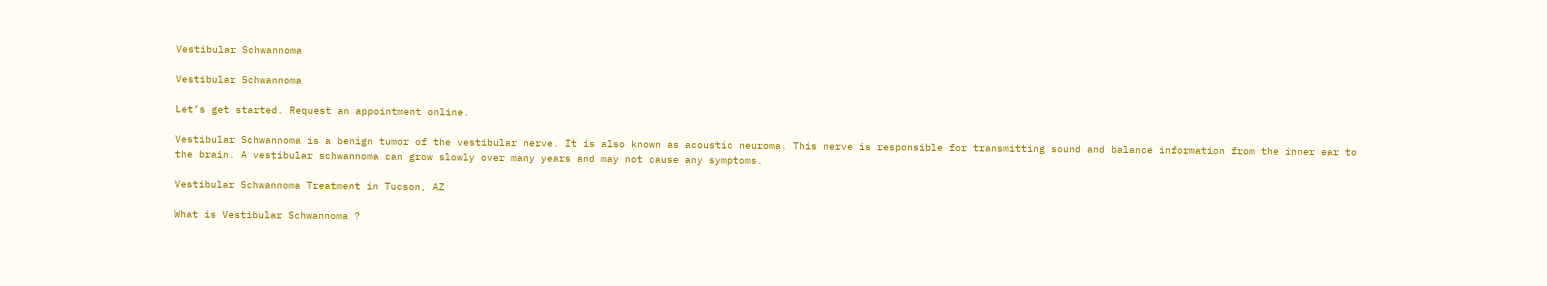Vestibular Schwannoma

Vestibular Schwannoma

Let’s get started. Request an appointment online.

Vestibular Schwannoma is a benign tumor of the vestibular nerve. It is also known as acoustic neuroma. This nerve is responsible for transmitting sound and balance information from the inner ear to the brain. A vestibular schwannoma can grow slowly over many years and may not cause any symptoms.

Vestibular Schwannoma Treatment in Tucson, AZ

What is Vestibular Schwannoma ?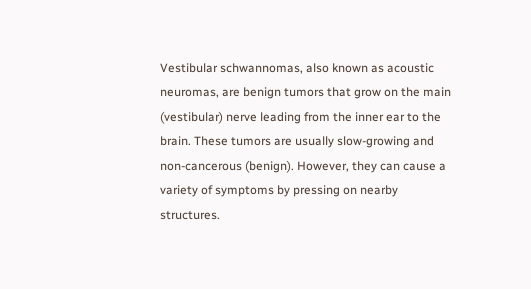Vestibular schwannomas, also known as acoustic neuromas, are benign tumors that grow on the main (vestibular) nerve leading from the inner ear to the brain. These tumors are usually slow-growing and non-cancerous (benign). However, they can cause a variety of symptoms by pressing on nearby structures.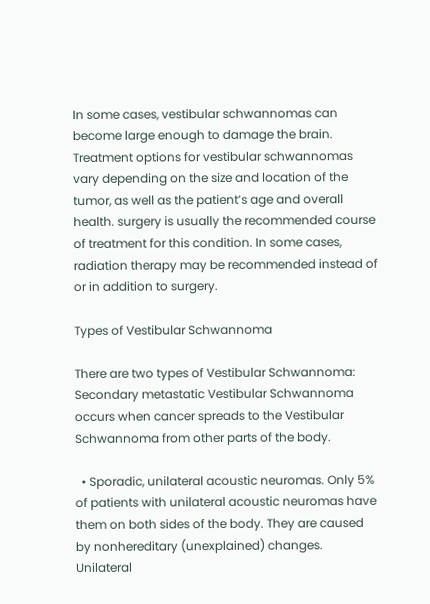In some cases, vestibular schwannomas can become large enough to damage the brain. Treatment options for vestibular schwannomas vary depending on the size and location of the tumor, as well as the patient’s age and overall health. surgery is usually the recommended course of treatment for this condition. In some cases, radiation therapy may be recommended instead of or in addition to surgery.

Types of Vestibular Schwannoma

There are two types of Vestibular Schwannoma: Secondary metastatic Vestibular Schwannoma occurs when cancer spreads to the Vestibular Schwannoma from other parts of the body.

  • Sporadic, unilateral acoustic neuromas. Only 5% of patients with unilateral acoustic neuromas have them on both sides of the body. They are caused by nonhereditary (unexplained) changes. Unilateral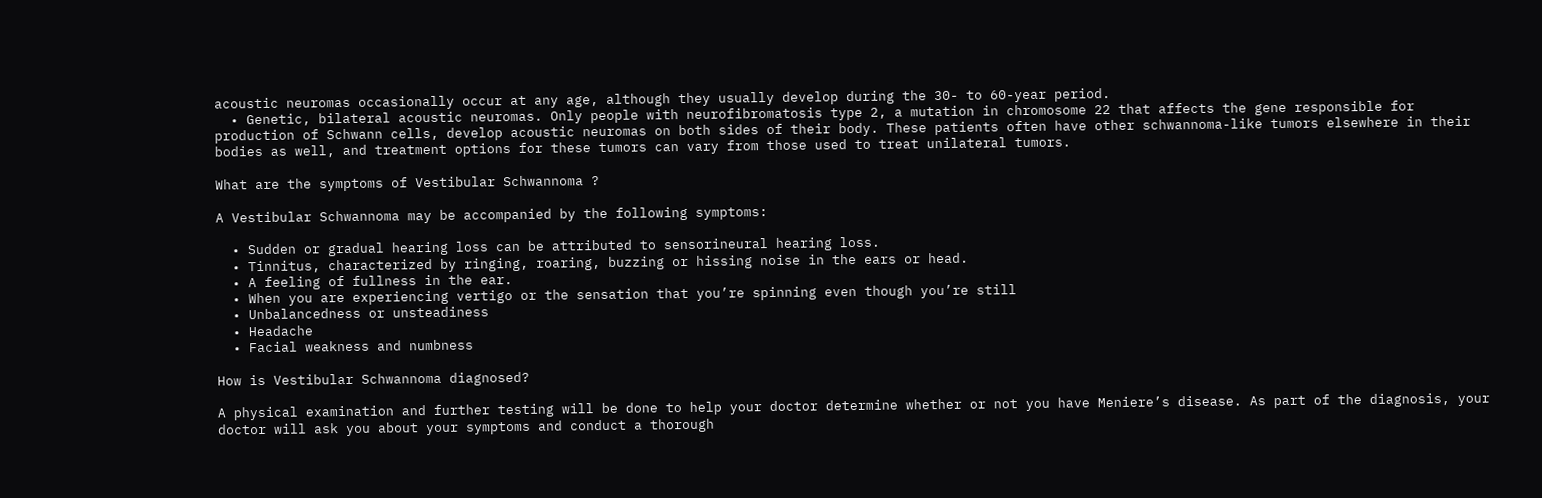acoustic neuromas occasionally occur at any age, although they usually develop during the 30- to 60-year period.
  • Genetic, bilateral acoustic neuromas. Only people with neurofibromatosis type 2, a mutation in chromosome 22 that affects the gene responsible for production of Schwann cells, develop acoustic neuromas on both sides of their body. These patients often have other schwannoma-like tumors elsewhere in their bodies as well, and treatment options for these tumors can vary from those used to treat unilateral tumors.

What are the symptoms of Vestibular Schwannoma ?

A Vestibular Schwannoma may be accompanied by the following symptoms:

  • Sudden or gradual hearing loss can be attributed to sensorineural hearing loss.
  • Tinnitus, characterized by ringing, roaring, buzzing or hissing noise in the ears or head.
  • A feeling of fullness in the ear.
  • When you are experiencing vertigo or the sensation that you’re spinning even though you’re still
  • Unbalancedness or unsteadiness
  • Headache
  • Facial weakness and numbness

How is Vestibular Schwannoma diagnosed?

A physical examination and further testing will be done to help your doctor determine whether or not you have Meniere’s disease. As part of the diagnosis, your doctor will ask you about your symptoms and conduct a thorough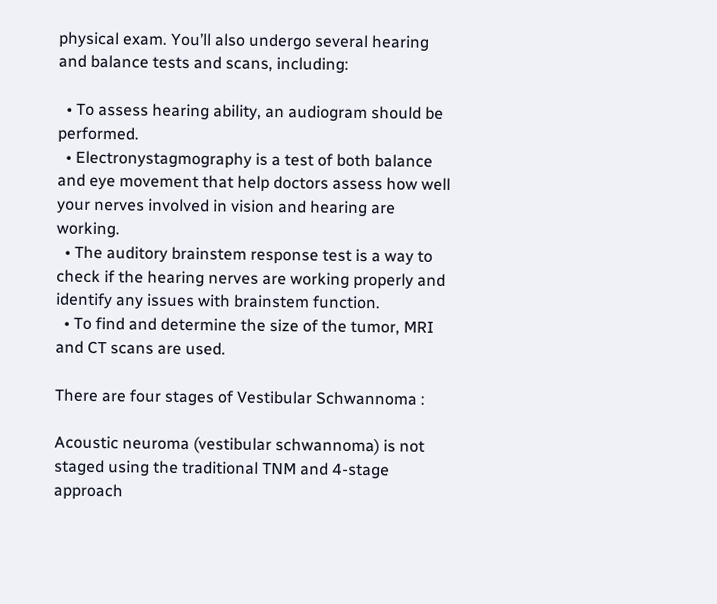physical exam. You’ll also undergo several hearing and balance tests and scans, including:

  • To assess hearing ability, an audiogram should be performed.
  • Electronystagmography is a test of both balance and eye movement that help doctors assess how well your nerves involved in vision and hearing are working.
  • The auditory brainstem response test is a way to check if the hearing nerves are working properly and identify any issues with brainstem function.
  • To find and determine the size of the tumor, MRI and CT scans are used.

There are four stages of Vestibular Schwannoma :

Acoustic neuroma (vestibular schwannoma) is not staged using the traditional TNM and 4-stage approach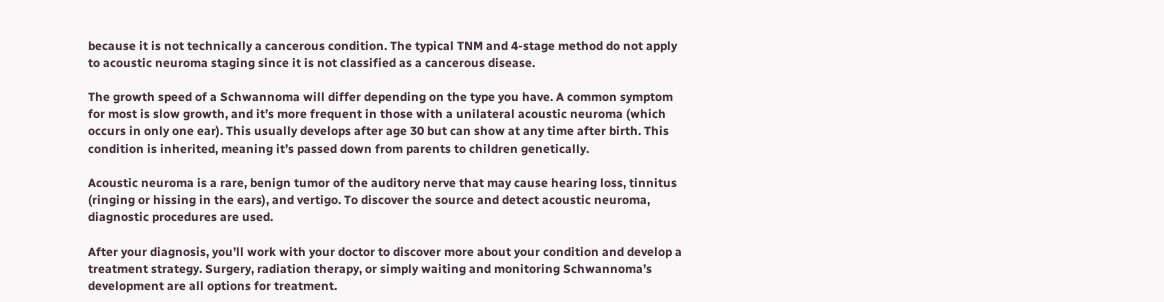because it is not technically a cancerous condition. The typical TNM and 4-stage method do not apply to acoustic neuroma staging since it is not classified as a cancerous disease.

The growth speed of a Schwannoma will differ depending on the type you have. A common symptom for most is slow growth, and it’s more frequent in those with a unilateral acoustic neuroma (which occurs in only one ear). This usually develops after age 30 but can show at any time after birth. This condition is inherited, meaning it’s passed down from parents to children genetically.

Acoustic neuroma is a rare, benign tumor of the auditory nerve that may cause hearing loss, tinnitus (ringing or hissing in the ears), and vertigo. To discover the source and detect acoustic neuroma, diagnostic procedures are used.

After your diagnosis, you’ll work with your doctor to discover more about your condition and develop a treatment strategy. Surgery, radiation therapy, or simply waiting and monitoring Schwannoma’s development are all options for treatment.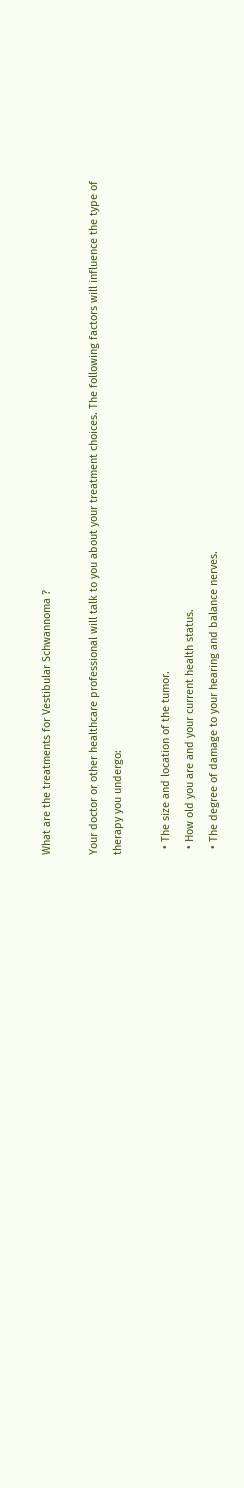What are the treatments for Vestibular Schwannoma ?

Your doctor or other healthcare professional will talk to you about your treatment choices. The following factors will influence the type of therapy you undergo:

  • The size and location of the tumor.
  • How old you are and your current health status.
  • The degree of damage to your hearing and balance nerves.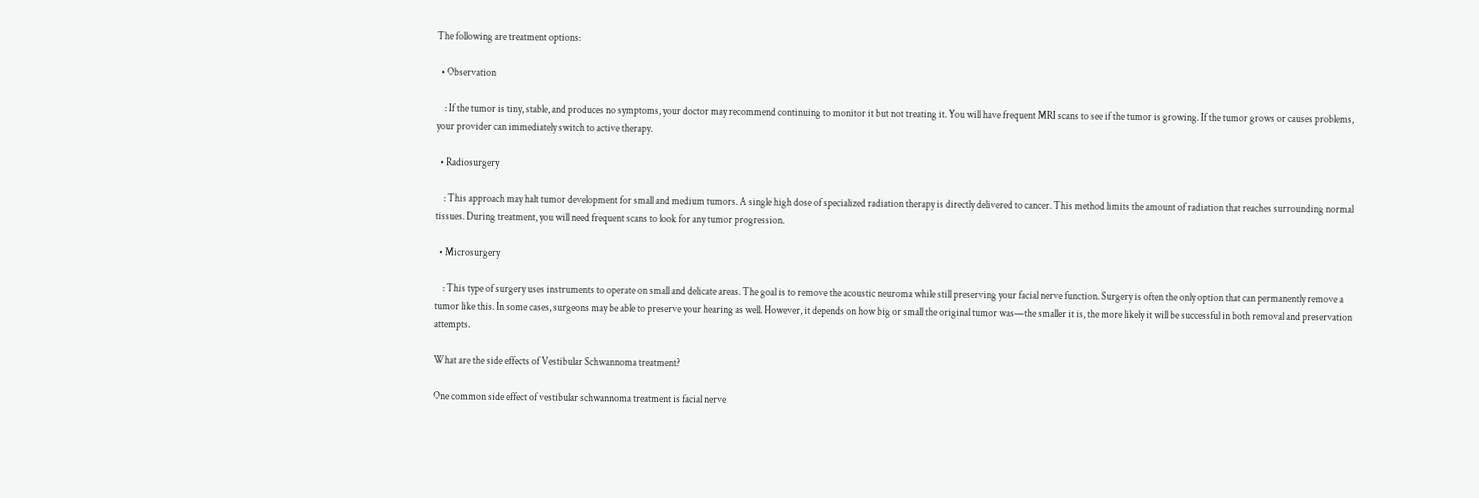The following are treatment options:

  • Observation

    : If the tumor is tiny, stable, and produces no symptoms, your doctor may recommend continuing to monitor it but not treating it. You will have frequent MRI scans to see if the tumor is growing. If the tumor grows or causes problems, your provider can immediately switch to active therapy.

  • Radiosurgery

    : This approach may halt tumor development for small and medium tumors. A single high dose of specialized radiation therapy is directly delivered to cancer. This method limits the amount of radiation that reaches surrounding normal tissues. During treatment, you will need frequent scans to look for any tumor progression.

  • Microsurgery

    : This type of surgery uses instruments to operate on small and delicate areas. The goal is to remove the acoustic neuroma while still preserving your facial nerve function. Surgery is often the only option that can permanently remove a tumor like this. In some cases, surgeons may be able to preserve your hearing as well. However, it depends on how big or small the original tumor was—the smaller it is, the more likely it will be successful in both removal and preservation attempts.

What are the side effects of Vestibular Schwannoma treatment?

One common side effect of vestibular schwannoma treatment is facial nerve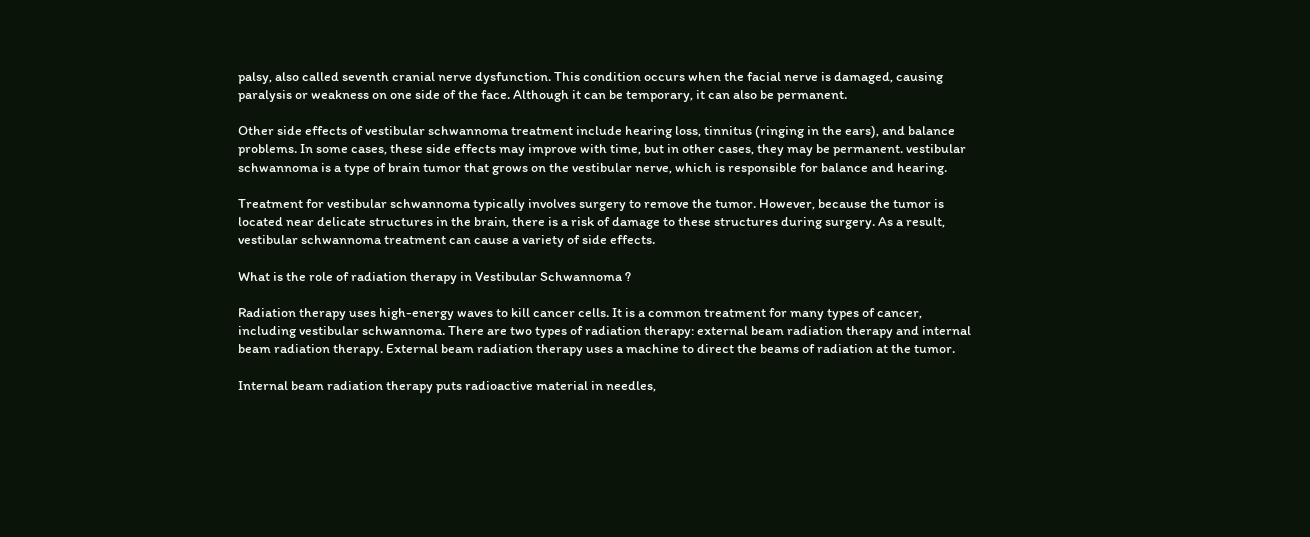palsy, also called seventh cranial nerve dysfunction. This condition occurs when the facial nerve is damaged, causing paralysis or weakness on one side of the face. Although it can be temporary, it can also be permanent.

Other side effects of vestibular schwannoma treatment include hearing loss, tinnitus (ringing in the ears), and balance problems. In some cases, these side effects may improve with time, but in other cases, they may be permanent. vestibular schwannoma is a type of brain tumor that grows on the vestibular nerve, which is responsible for balance and hearing.

Treatment for vestibular schwannoma typically involves surgery to remove the tumor. However, because the tumor is located near delicate structures in the brain, there is a risk of damage to these structures during surgery. As a result, vestibular schwannoma treatment can cause a variety of side effects.

What is the role of radiation therapy in Vestibular Schwannoma ?

Radiation therapy uses high-energy waves to kill cancer cells. It is a common treatment for many types of cancer, including vestibular schwannoma. There are two types of radiation therapy: external beam radiation therapy and internal beam radiation therapy. External beam radiation therapy uses a machine to direct the beams of radiation at the tumor.

Internal beam radiation therapy puts radioactive material in needles,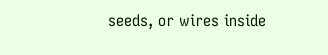seeds, or wires inside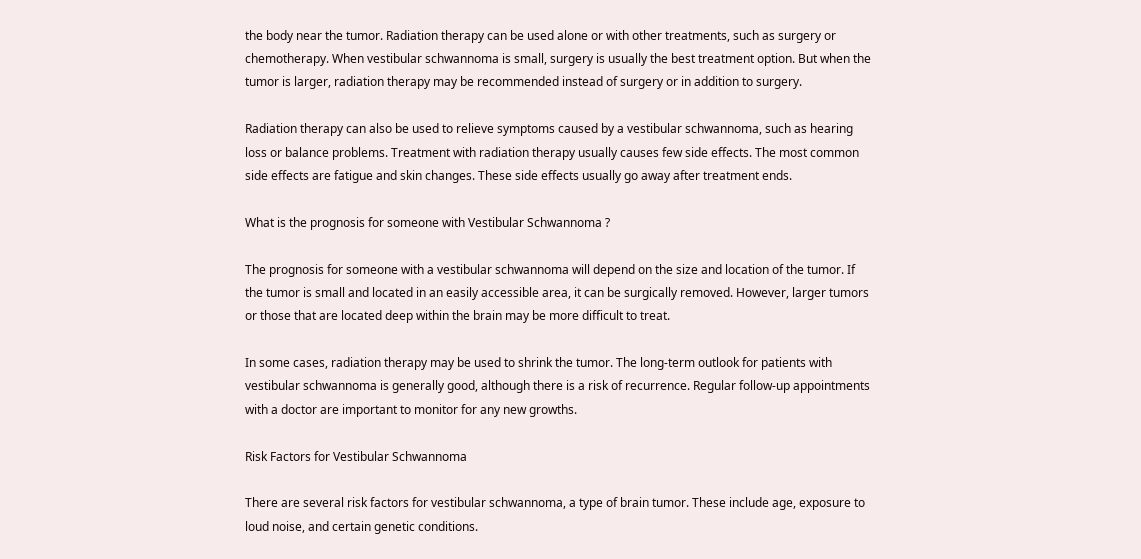the body near the tumor. Radiation therapy can be used alone or with other treatments, such as surgery or chemotherapy. When vestibular schwannoma is small, surgery is usually the best treatment option. But when the tumor is larger, radiation therapy may be recommended instead of surgery or in addition to surgery.

Radiation therapy can also be used to relieve symptoms caused by a vestibular schwannoma, such as hearing loss or balance problems. Treatment with radiation therapy usually causes few side effects. The most common side effects are fatigue and skin changes. These side effects usually go away after treatment ends.

What is the prognosis for someone with Vestibular Schwannoma ?

The prognosis for someone with a vestibular schwannoma will depend on the size and location of the tumor. If the tumor is small and located in an easily accessible area, it can be surgically removed. However, larger tumors or those that are located deep within the brain may be more difficult to treat.

In some cases, radiation therapy may be used to shrink the tumor. The long-term outlook for patients with vestibular schwannoma is generally good, although there is a risk of recurrence. Regular follow-up appointments with a doctor are important to monitor for any new growths.

Risk Factors for Vestibular Schwannoma

There are several risk factors for vestibular schwannoma, a type of brain tumor. These include age, exposure to loud noise, and certain genetic conditions.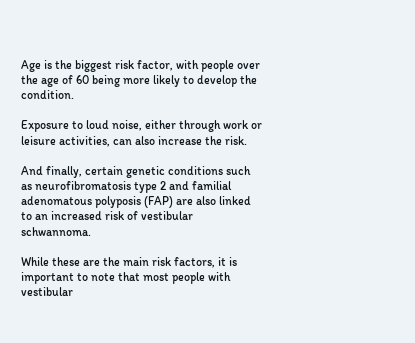Age is the biggest risk factor, with people over the age of 60 being more likely to develop the condition.

Exposure to loud noise, either through work or leisure activities, can also increase the risk.

And finally, certain genetic conditions such as neurofibromatosis type 2 and familial adenomatous polyposis (FAP) are also linked to an increased risk of vestibular schwannoma.

While these are the main risk factors, it is important to note that most people with vestibular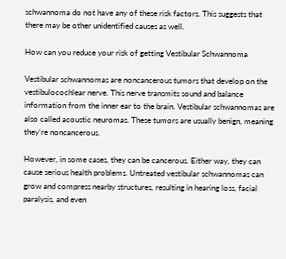schwannoma do not have any of these risk factors. This suggests that there may be other unidentified causes as well.

How can you reduce your risk of getting Vestibular Schwannoma

Vestibular schwannomas are noncancerous tumors that develop on the vestibulocochlear nerve. This nerve transmits sound and balance information from the inner ear to the brain. Vestibular schwannomas are also called acoustic neuromas. These tumors are usually benign, meaning they’re noncancerous.

However, in some cases, they can be cancerous. Either way, they can cause serious health problems. Untreated vestibular schwannomas can grow and compress nearby structures, resulting in hearing loss, facial paralysis, and even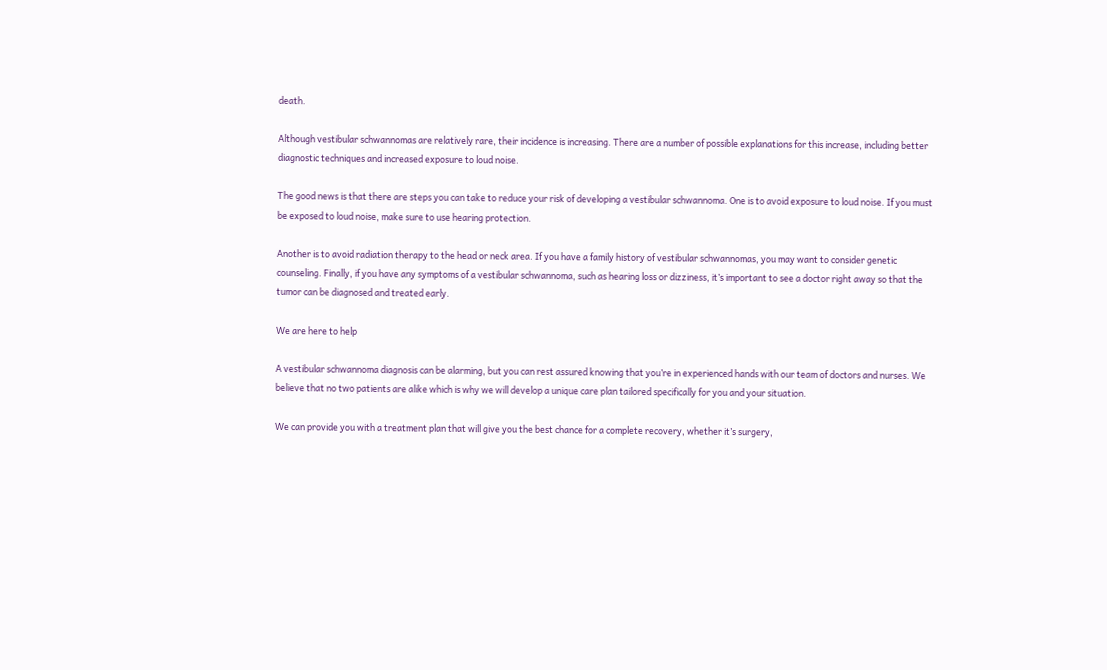death.

Although vestibular schwannomas are relatively rare, their incidence is increasing. There are a number of possible explanations for this increase, including better diagnostic techniques and increased exposure to loud noise.

The good news is that there are steps you can take to reduce your risk of developing a vestibular schwannoma. One is to avoid exposure to loud noise. If you must be exposed to loud noise, make sure to use hearing protection.

Another is to avoid radiation therapy to the head or neck area. If you have a family history of vestibular schwannomas, you may want to consider genetic counseling. Finally, if you have any symptoms of a vestibular schwannoma, such as hearing loss or dizziness, it’s important to see a doctor right away so that the tumor can be diagnosed and treated early.

We are here to help

A vestibular schwannoma diagnosis can be alarming, but you can rest assured knowing that you’re in experienced hands with our team of doctors and nurses. We believe that no two patients are alike which is why we will develop a unique care plan tailored specifically for you and your situation.

We can provide you with a treatment plan that will give you the best chance for a complete recovery, whether it’s surgery,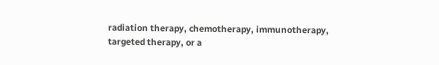radiation therapy, chemotherapy, immunotherapy, targeted therapy, or a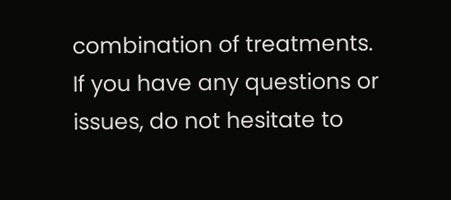combination of treatments. If you have any questions or issues, do not hesitate to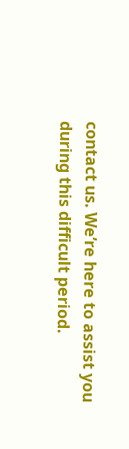contact us. We’re here to assist you during this difficult period.